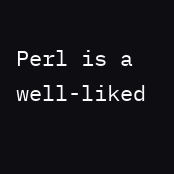Perl is a well-liked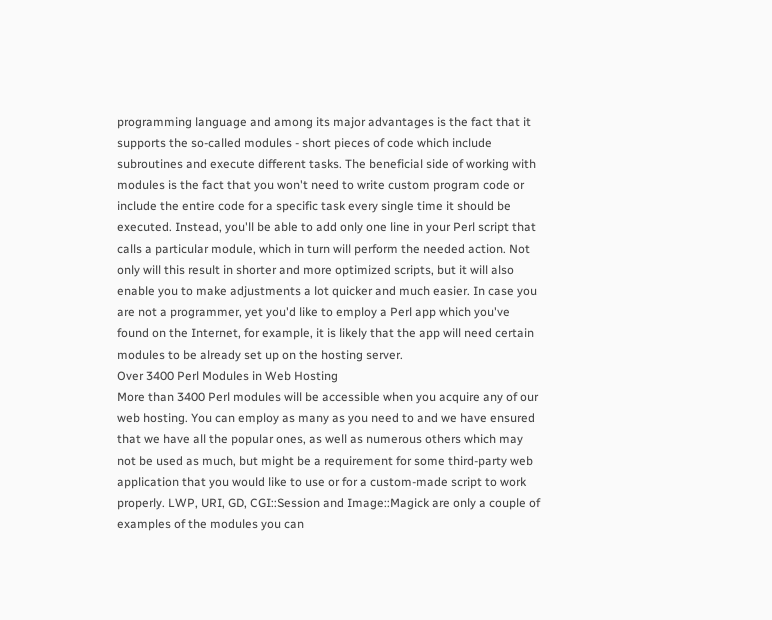programming language and among its major advantages is the fact that it supports the so-called modules - short pieces of code which include subroutines and execute different tasks. The beneficial side of working with modules is the fact that you won't need to write custom program code or include the entire code for a specific task every single time it should be executed. Instead, you'll be able to add only one line in your Perl script that calls a particular module, which in turn will perform the needed action. Not only will this result in shorter and more optimized scripts, but it will also enable you to make adjustments a lot quicker and much easier. In case you are not a programmer, yet you'd like to employ a Perl app which you've found on the Internet, for example, it is likely that the app will need certain modules to be already set up on the hosting server.
Over 3400 Perl Modules in Web Hosting
More than 3400 Perl modules will be accessible when you acquire any of our web hosting. You can employ as many as you need to and we have ensured that we have all the popular ones, as well as numerous others which may not be used as much, but might be a requirement for some third-party web application that you would like to use or for a custom-made script to work properly. LWP, URI, GD, CGI::Session and Image::Magick are only a couple of examples of the modules you can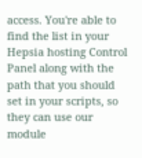access. You're able to find the list in your Hepsia hosting Control Panel along with the path that you should set in your scripts, so they can use our module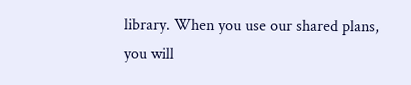library. When you use our shared plans, you will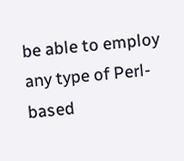be able to employ any type of Perl-based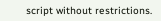script without restrictions.